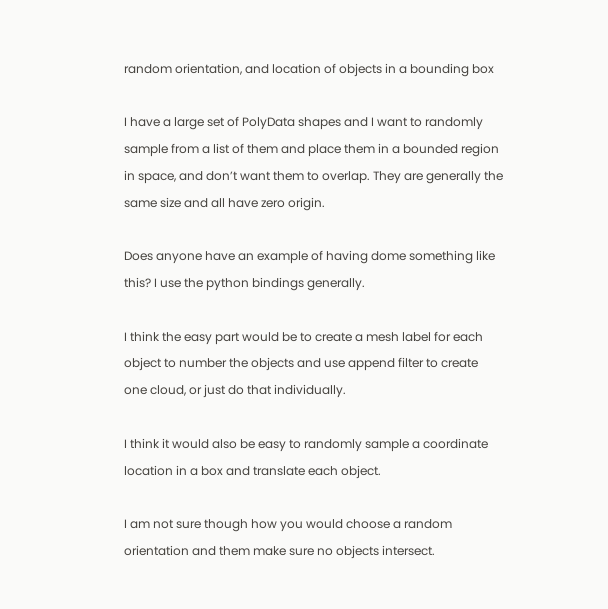random orientation, and location of objects in a bounding box

I have a large set of PolyData shapes and I want to randomly sample from a list of them and place them in a bounded region in space, and don’t want them to overlap. They are generally the same size and all have zero origin.

Does anyone have an example of having dome something like this? I use the python bindings generally.

I think the easy part would be to create a mesh label for each object to number the objects and use append filter to create one cloud, or just do that individually.

I think it would also be easy to randomly sample a coordinate location in a box and translate each object.

I am not sure though how you would choose a random orientation and them make sure no objects intersect.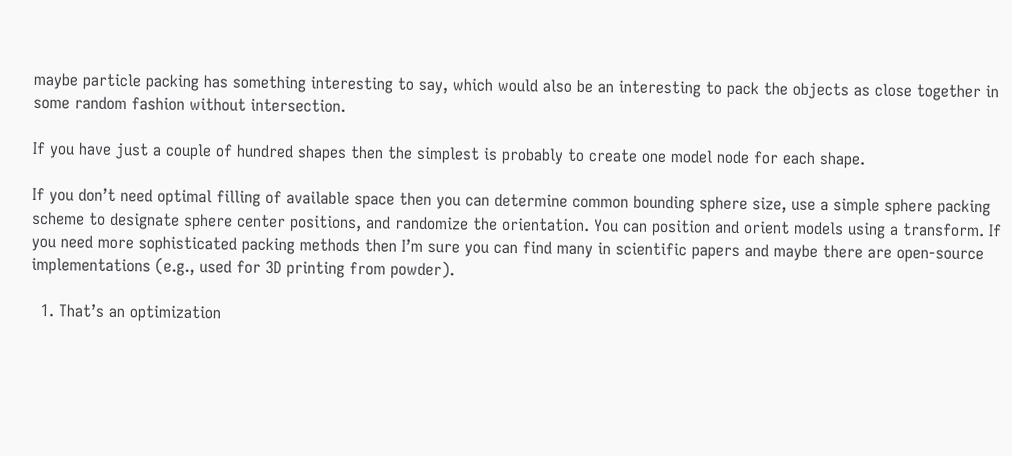maybe particle packing has something interesting to say, which would also be an interesting to pack the objects as close together in some random fashion without intersection.

If you have just a couple of hundred shapes then the simplest is probably to create one model node for each shape.

If you don’t need optimal filling of available space then you can determine common bounding sphere size, use a simple sphere packing scheme to designate sphere center positions, and randomize the orientation. You can position and orient models using a transform. If you need more sophisticated packing methods then I’m sure you can find many in scientific papers and maybe there are open-source implementations (e.g., used for 3D printing from powder).

  1. That’s an optimization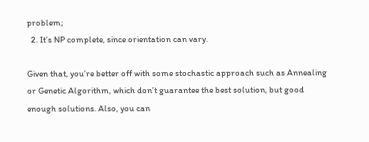problem;
  2. It’s NP complete, since orientation can vary.

Given that, you’re better off with some stochastic approach such as Annealing or Genetic Algorithm, which don’t guarantee the best solution, but good enough solutions. Also, you can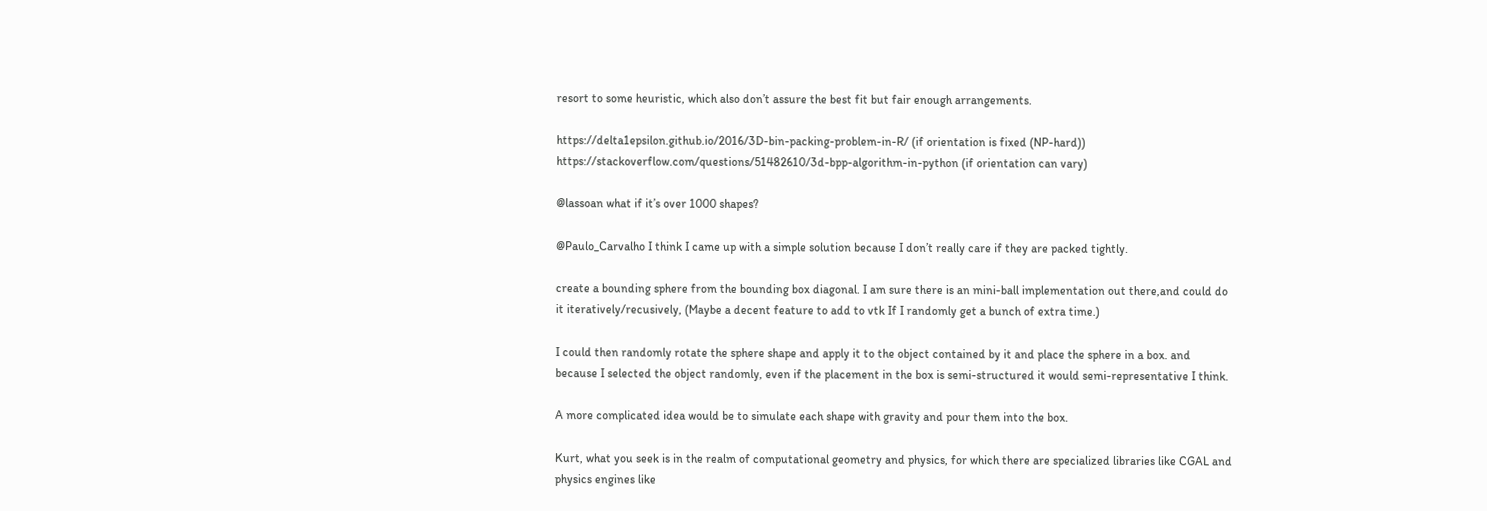resort to some heuristic, which also don’t assure the best fit but fair enough arrangements.

https://delta1epsilon.github.io/2016/3D-bin-packing-problem-in-R/ (if orientation is fixed (NP-hard))
https://stackoverflow.com/questions/51482610/3d-bpp-algorithm-in-python (if orientation can vary)

@lassoan what if it’s over 1000 shapes?

@Paulo_Carvalho I think I came up with a simple solution because I don’t really care if they are packed tightly.

create a bounding sphere from the bounding box diagonal. I am sure there is an mini-ball implementation out there,and could do it iteratively/recusively, (Maybe a decent feature to add to vtk If I randomly get a bunch of extra time.)

I could then randomly rotate the sphere shape and apply it to the object contained by it and place the sphere in a box. and because I selected the object randomly, even if the placement in the box is semi-structured it would semi-representative I think.

A more complicated idea would be to simulate each shape with gravity and pour them into the box.

Kurt, what you seek is in the realm of computational geometry and physics, for which there are specialized libraries like CGAL and physics engines like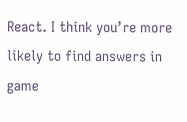React. I think you’re more likely to find answers in game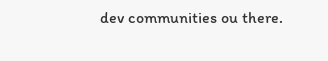dev communities ou there.